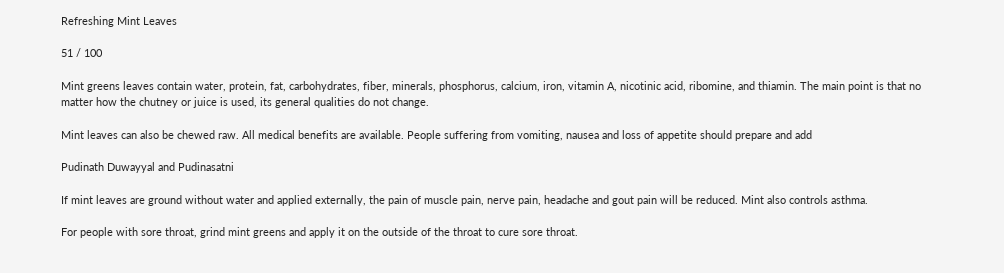Refreshing Mint Leaves

51 / 100

Mint greens leaves contain water, protein, fat, carbohydrates, fiber, minerals, phosphorus, calcium, iron, vitamin A, nicotinic acid, ribomine, and thiamin. The main point is that no matter how the chutney or juice is used, its general qualities do not change.

Mint leaves can also be chewed raw. All medical benefits are available. People suffering from vomiting, nausea and loss of appetite should prepare and add

Pudinath Duwayyal and Pudinasatni

If mint leaves are ground without water and applied externally, the pain of muscle pain, nerve pain, headache and gout pain will be reduced. Mint also controls asthma.

For people with sore throat, grind mint greens and apply it on the outside of the throat to cure sore throat.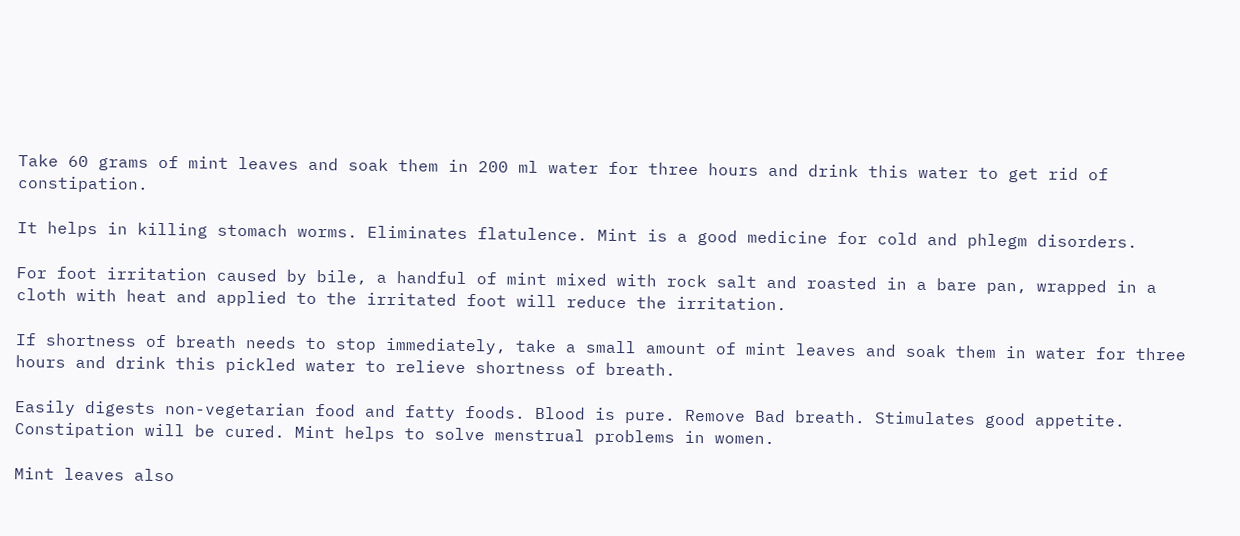Take 60 grams of mint leaves and soak them in 200 ml water for three hours and drink this water to get rid of constipation.

It helps in killing stomach worms. Eliminates flatulence. Mint is a good medicine for cold and phlegm disorders.

For foot irritation caused by bile, a handful of mint mixed with rock salt and roasted in a bare pan, wrapped in a cloth with heat and applied to the irritated foot will reduce the irritation.

If shortness of breath needs to stop immediately, take a small amount of mint leaves and soak them in water for three hours and drink this pickled water to relieve shortness of breath.

Easily digests non-vegetarian food and fatty foods. Blood is pure. Remove Bad breath. Stimulates good appetite. Constipation will be cured. Mint helps to solve menstrual problems in women.

Mint leaves also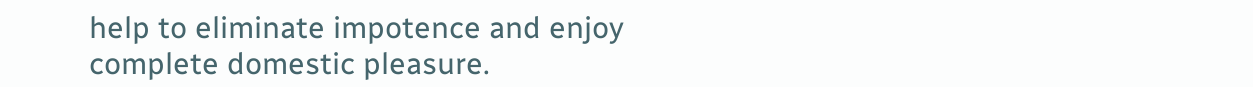help to eliminate impotence and enjoy complete domestic pleasure.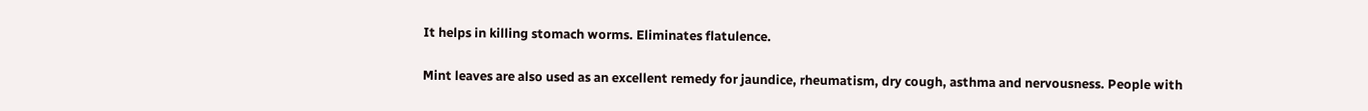It helps in killing stomach worms. Eliminates flatulence.

Mint leaves are also used as an excellent remedy for jaundice, rheumatism, dry cough, asthma and nervousness. People with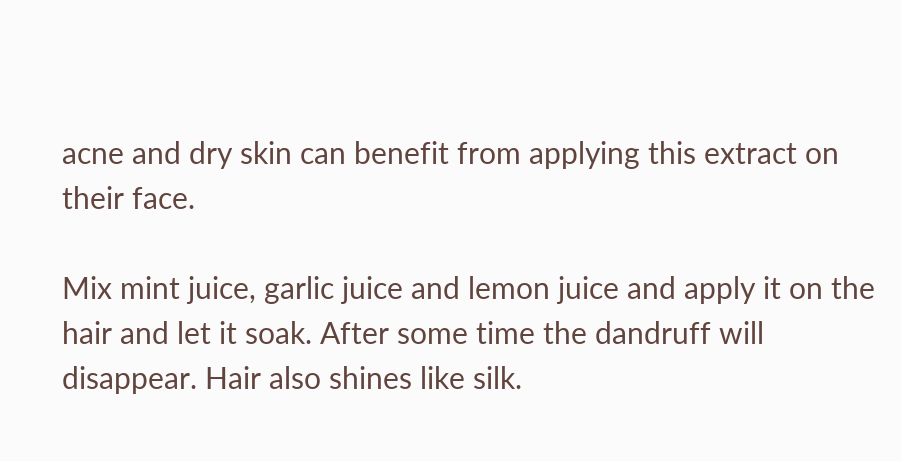acne and dry skin can benefit from applying this extract on their face.

Mix mint juice, garlic juice and lemon juice and apply it on the hair and let it soak. After some time the dandruff will disappear. Hair also shines like silk.